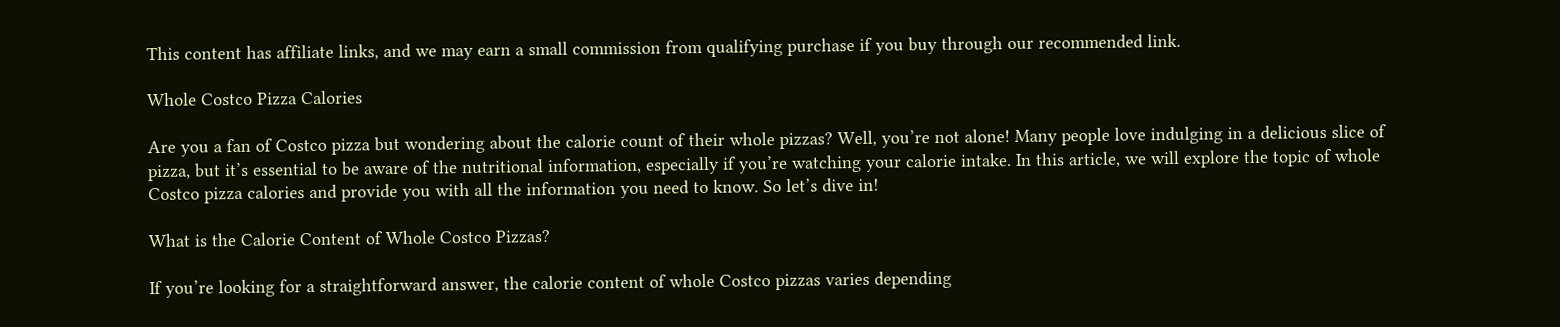This content has affiliate links, and we may earn a small commission from qualifying purchase if you buy through our recommended link.

Whole Costco Pizza Calories

Are you a fan of Costco pizza but wondering about the calorie count of their whole pizzas? Well, you’re not alone! Many people love indulging in a delicious slice of pizza, but it’s essential to be aware of the nutritional information, especially if you’re watching your calorie intake. In this article, we will explore the topic of whole Costco pizza calories and provide you with all the information you need to know. So let’s dive in!

What is the Calorie Content of Whole Costco Pizzas?

If you’re looking for a straightforward answer, the calorie content of whole Costco pizzas varies depending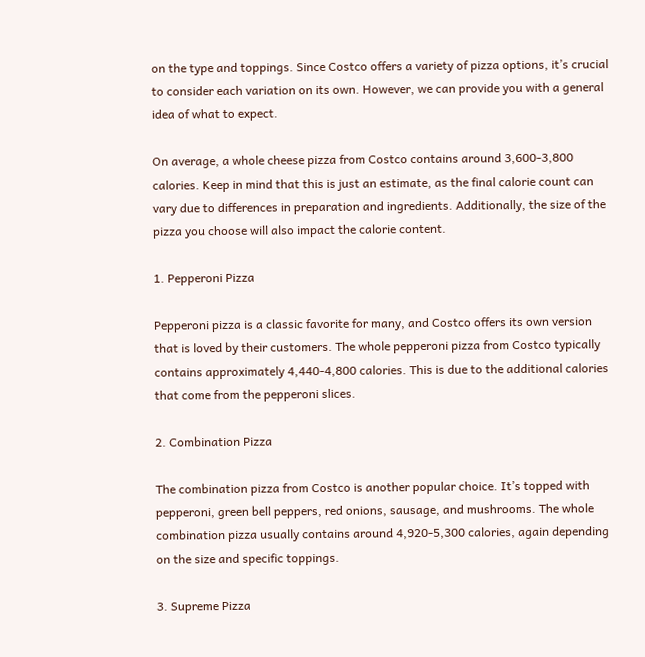on the type and toppings. Since Costco offers a variety of pizza options, it’s crucial to consider each variation on its own. However, we can provide you with a general idea of what to expect.

On average, a whole cheese pizza from Costco contains around 3,600-3,800 calories. Keep in mind that this is just an estimate, as the final calorie count can vary due to differences in preparation and ingredients. Additionally, the size of the pizza you choose will also impact the calorie content.

1. Pepperoni Pizza

Pepperoni pizza is a classic favorite for many, and Costco offers its own version that is loved by their customers. The whole pepperoni pizza from Costco typically contains approximately 4,440-4,800 calories. This is due to the additional calories that come from the pepperoni slices.

2. Combination Pizza

The combination pizza from Costco is another popular choice. It’s topped with pepperoni, green bell peppers, red onions, sausage, and mushrooms. The whole combination pizza usually contains around 4,920-5,300 calories, again depending on the size and specific toppings.

3. Supreme Pizza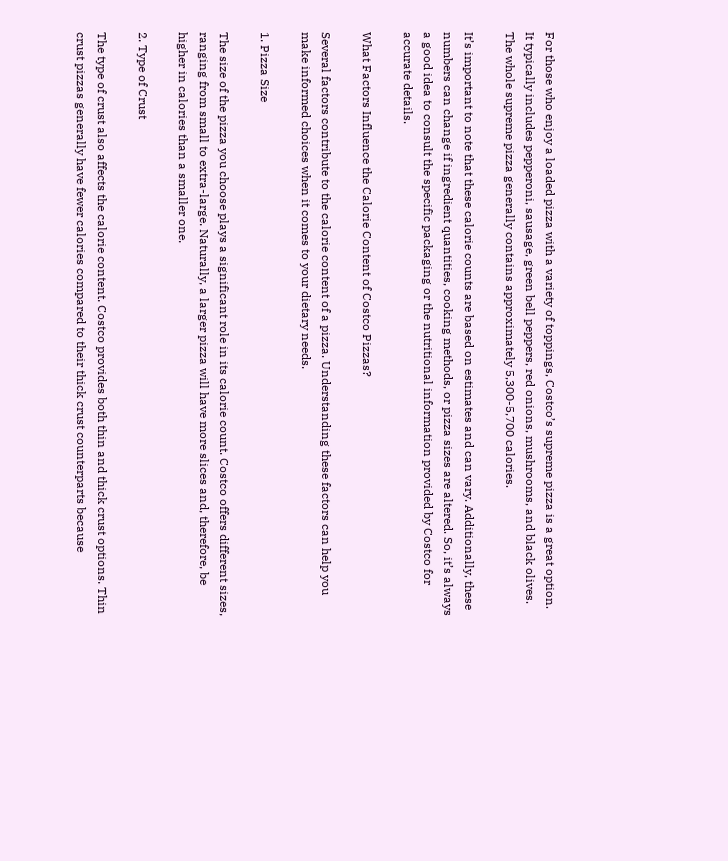For those who enjoy a loaded pizza with a variety of toppings, Costco’s supreme pizza is a great option. It typically includes pepperoni, sausage, green bell peppers, red onions, mushrooms, and black olives. The whole supreme pizza generally contains approximately 5,300-5,700 calories.

It’s important to note that these calorie counts are based on estimates and can vary. Additionally, these numbers can change if ingredient quantities, cooking methods, or pizza sizes are altered. So, it’s always a good idea to consult the specific packaging or the nutritional information provided by Costco for accurate details.

What Factors Influence the Calorie Content of Costco Pizzas?

Several factors contribute to the calorie content of a pizza. Understanding these factors can help you make informed choices when it comes to your dietary needs.

1. Pizza Size

The size of the pizza you choose plays a significant role in its calorie count. Costco offers different sizes, ranging from small to extra-large. Naturally, a larger pizza will have more slices and, therefore, be higher in calories than a smaller one.

2. Type of Crust

The type of crust also affects the calorie content. Costco provides both thin and thick crust options. Thin crust pizzas generally have fewer calories compared to their thick crust counterparts because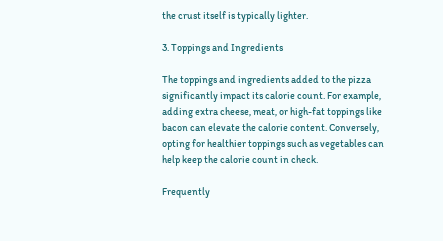the crust itself is typically lighter.

3. Toppings and Ingredients

The toppings and ingredients added to the pizza significantly impact its calorie count. For example, adding extra cheese, meat, or high-fat toppings like bacon can elevate the calorie content. Conversely, opting for healthier toppings such as vegetables can help keep the calorie count in check.

Frequently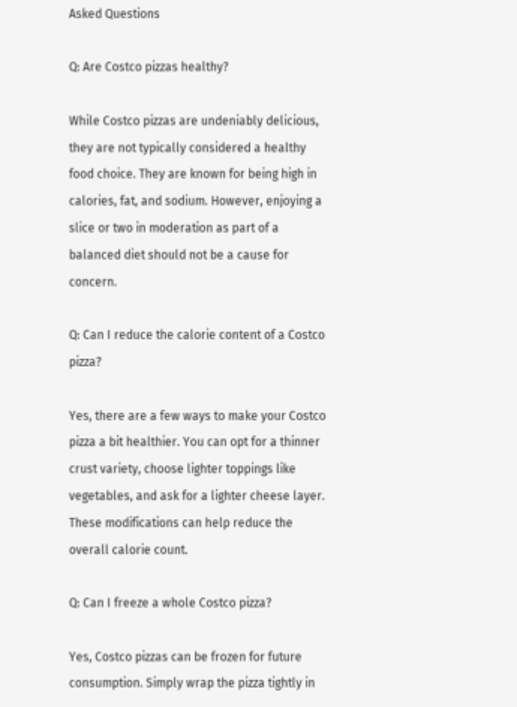Asked Questions

Q: Are Costco pizzas healthy?

While Costco pizzas are undeniably delicious, they are not typically considered a healthy food choice. They are known for being high in calories, fat, and sodium. However, enjoying a slice or two in moderation as part of a balanced diet should not be a cause for concern.

Q: Can I reduce the calorie content of a Costco pizza?

Yes, there are a few ways to make your Costco pizza a bit healthier. You can opt for a thinner crust variety, choose lighter toppings like vegetables, and ask for a lighter cheese layer. These modifications can help reduce the overall calorie count.

Q: Can I freeze a whole Costco pizza?

Yes, Costco pizzas can be frozen for future consumption. Simply wrap the pizza tightly in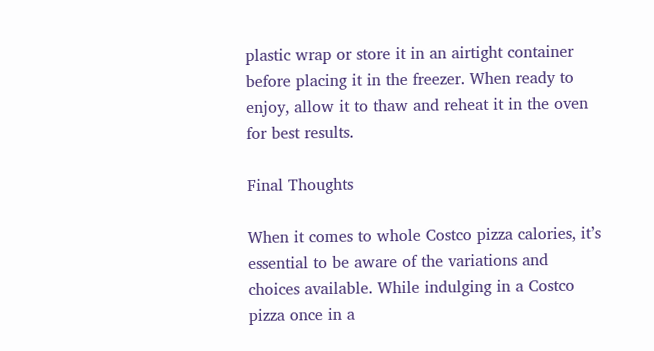plastic wrap or store it in an airtight container before placing it in the freezer. When ready to enjoy, allow it to thaw and reheat it in the oven for best results.

Final Thoughts

When it comes to whole Costco pizza calories, it’s essential to be aware of the variations and choices available. While indulging in a Costco pizza once in a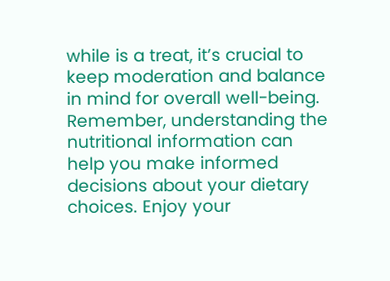while is a treat, it’s crucial to keep moderation and balance in mind for overall well-being. Remember, understanding the nutritional information can help you make informed decisions about your dietary choices. Enjoy your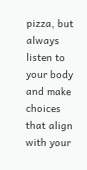pizza, but always listen to your body and make choices that align with your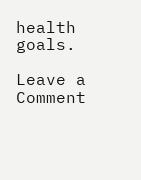health goals.

Leave a Comment